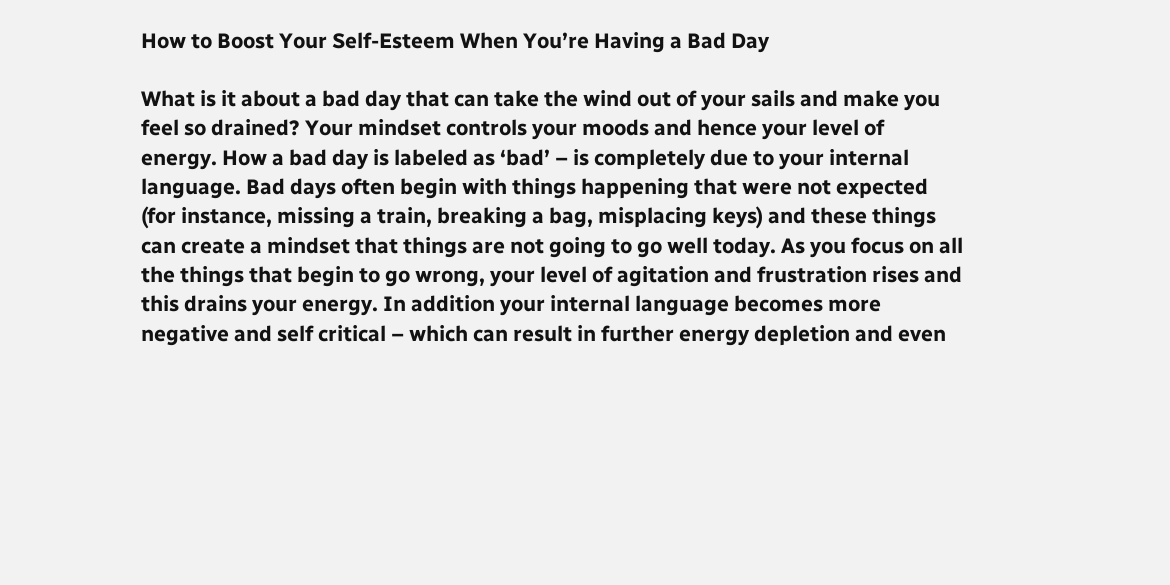How to Boost Your Self-Esteem When You’re Having a Bad Day

What is it about a bad day that can take the wind out of your sails and make you feel so drained? Your mindset controls your moods and hence your level of energy. How a bad day is labeled as ‘bad’ – is completely due to your internal language. Bad days often begin with things happening that were not expected (for instance, missing a train, breaking a bag, misplacing keys) and these things can create a mindset that things are not going to go well today. As you focus on all the things that begin to go wrong, your level of agitation and frustration rises and this drains your energy. In addition your internal language becomes more negative and self critical – which can result in further energy depletion and even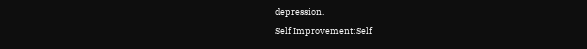depression.
Self Improvement:Self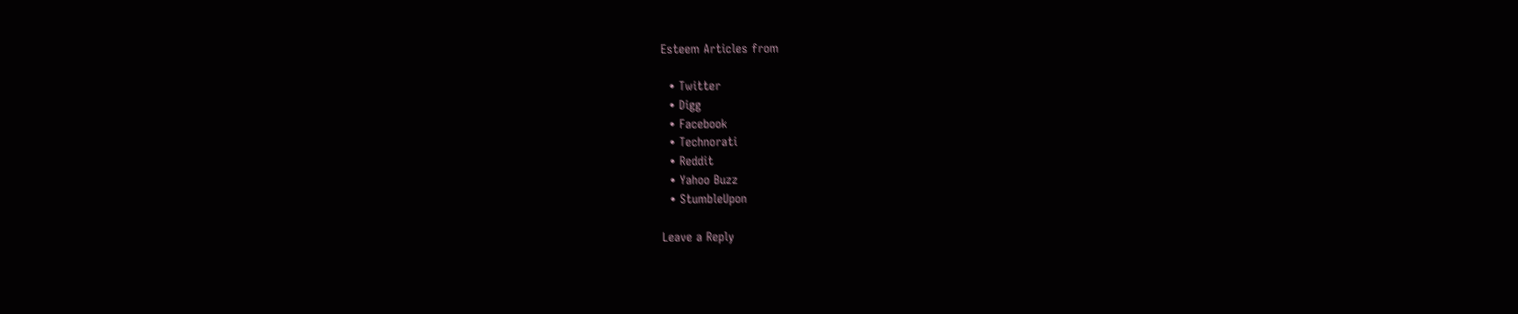Esteem Articles from

  • Twitter
  • Digg
  • Facebook
  • Technorati
  • Reddit
  • Yahoo Buzz
  • StumbleUpon

Leave a Reply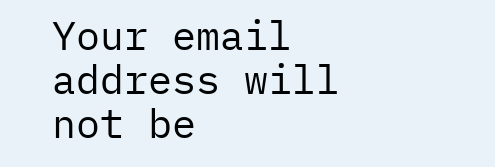Your email address will not be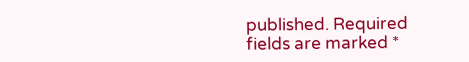published. Required fields are marked *